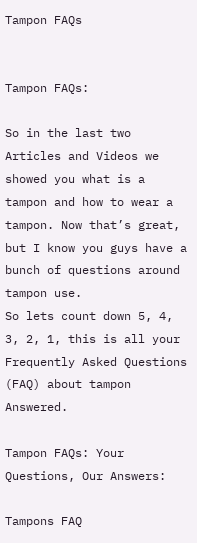Tampon FAQs


Tampon FAQs:

So in the last two Articles and Videos we showed you what is a tampon and how to wear a tampon. Now that’s great, but I know you guys have a bunch of questions around tampon use.
So lets count down 5, 4, 3, 2, 1, this is all your Frequently Asked Questions (FAQ) about tampon Answered.

Tampon FAQs: Your Questions, Our Answers:

Tampons FAQ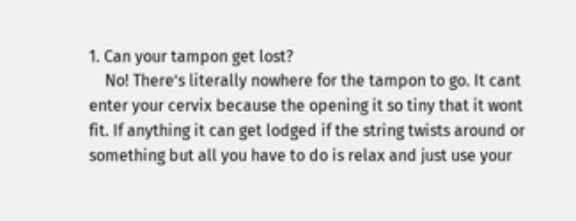1. Can your tampon get lost?
    No! There’s literally nowhere for the tampon to go. It cant enter your cervix because the opening it so tiny that it wont fit. If anything it can get lodged if the string twists around or something but all you have to do is relax and just use your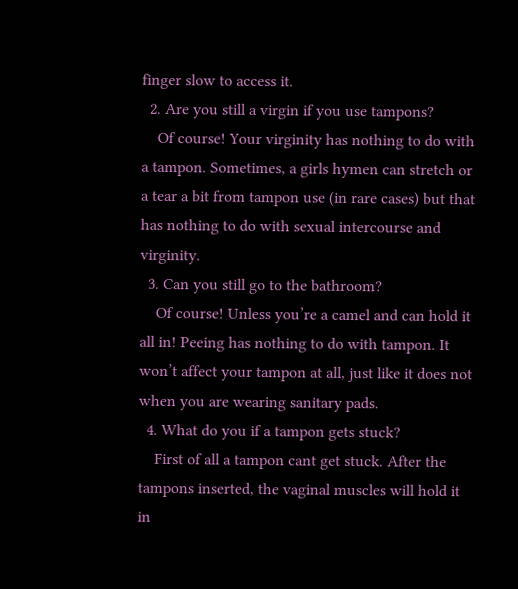finger slow to access it.
  2. Are you still a virgin if you use tampons?
    Of course! Your virginity has nothing to do with a tampon. Sometimes, a girls hymen can stretch or a tear a bit from tampon use (in rare cases) but that has nothing to do with sexual intercourse and virginity.
  3. Can you still go to the bathroom?
    Of course! Unless you’re a camel and can hold it all in! Peeing has nothing to do with tampon. It won’t affect your tampon at all, just like it does not when you are wearing sanitary pads.
  4. What do you if a tampon gets stuck?
    First of all a tampon cant get stuck. After the tampons inserted, the vaginal muscles will hold it in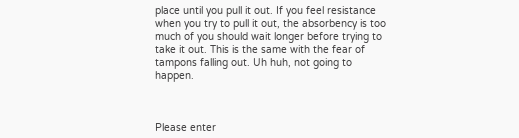place until you pull it out. If you feel resistance when you try to pull it out, the absorbency is too much of you should wait longer before trying to take it out. This is the same with the fear of tampons falling out. Uh huh, not going to happen.



Please enter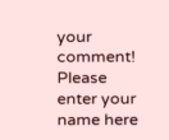your comment!
Please enter your name here